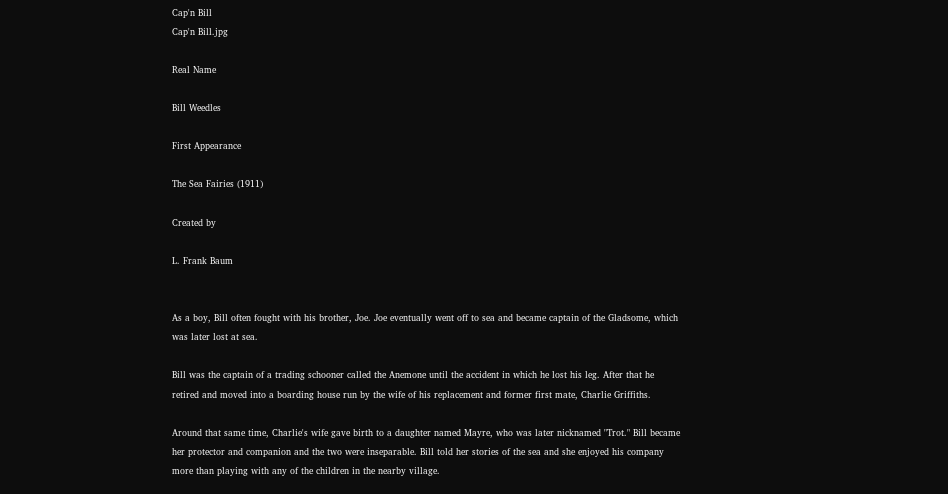Cap'n Bill
Cap'n Bill.jpg

Real Name

Bill Weedles

First Appearance

The Sea Fairies (1911)

Created by

L. Frank Baum


As a boy, Bill often fought with his brother, Joe. Joe eventually went off to sea and became captain of the Gladsome, which was later lost at sea.

Bill was the captain of a trading schooner called the Anemone until the accident in which he lost his leg. After that he retired and moved into a boarding house run by the wife of his replacement and former first mate, Charlie Griffiths.

Around that same time, Charlie's wife gave birth to a daughter named Mayre, who was later nicknamed "Trot." Bill became her protector and companion and the two were inseparable. Bill told her stories of the sea and she enjoyed his company more than playing with any of the children in the nearby village.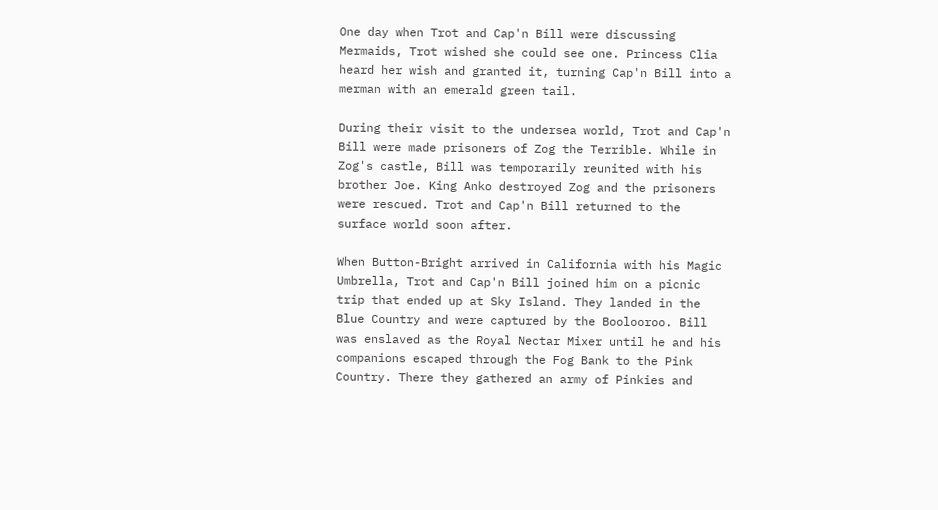One day when Trot and Cap'n Bill were discussing Mermaids, Trot wished she could see one. Princess Clia heard her wish and granted it, turning Cap'n Bill into a merman with an emerald green tail.

During their visit to the undersea world, Trot and Cap'n Bill were made prisoners of Zog the Terrible. While in Zog's castle, Bill was temporarily reunited with his brother Joe. King Anko destroyed Zog and the prisoners were rescued. Trot and Cap'n Bill returned to the surface world soon after.

When Button-Bright arrived in California with his Magic Umbrella, Trot and Cap'n Bill joined him on a picnic trip that ended up at Sky Island. They landed in the Blue Country and were captured by the Boolooroo. Bill was enslaved as the Royal Nectar Mixer until he and his companions escaped through the Fog Bank to the Pink Country. There they gathered an army of Pinkies and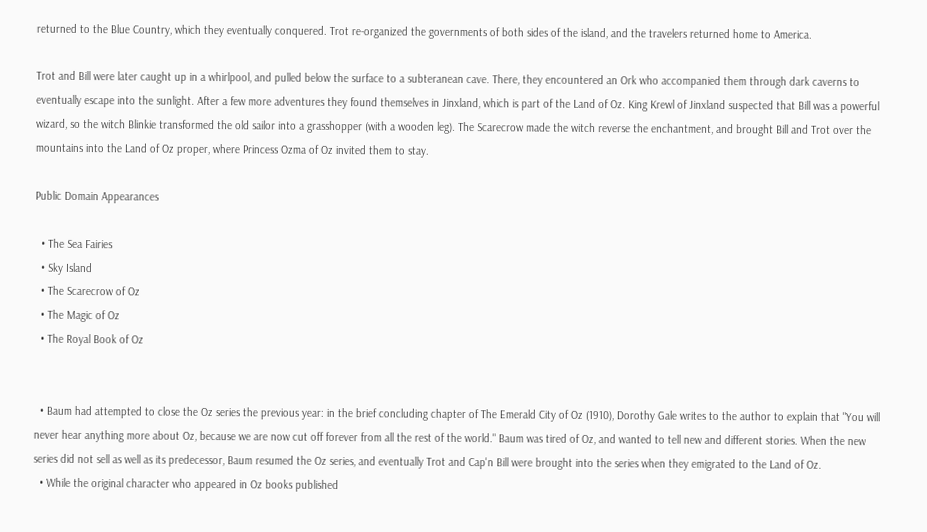returned to the Blue Country, which they eventually conquered. Trot re-organized the governments of both sides of the island, and the travelers returned home to America.

Trot and Bill were later caught up in a whirlpool, and pulled below the surface to a subteranean cave. There, they encountered an Ork who accompanied them through dark caverns to eventually escape into the sunlight. After a few more adventures they found themselves in Jinxland, which is part of the Land of Oz. King Krewl of Jinxland suspected that Bill was a powerful wizard, so the witch Blinkie transformed the old sailor into a grasshopper (with a wooden leg). The Scarecrow made the witch reverse the enchantment, and brought Bill and Trot over the mountains into the Land of Oz proper, where Princess Ozma of Oz invited them to stay.

Public Domain Appearances

  • The Sea Fairies
  • Sky Island
  • The Scarecrow of Oz
  • The Magic of Oz
  • The Royal Book of Oz


  • Baum had attempted to close the Oz series the previous year: in the brief concluding chapter of The Emerald City of Oz (1910), Dorothy Gale writes to the author to explain that "You will never hear anything more about Oz, because we are now cut off forever from all the rest of the world." Baum was tired of Oz, and wanted to tell new and different stories. When the new series did not sell as well as its predecessor, Baum resumed the Oz series, and eventually Trot and Cap'n Bill were brought into the series when they emigrated to the Land of Oz.
  • While the original character who appeared in Oz books published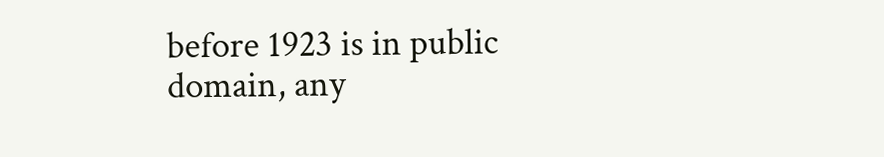before 1923 is in public domain, any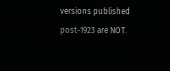versions published post-1923 are NOT.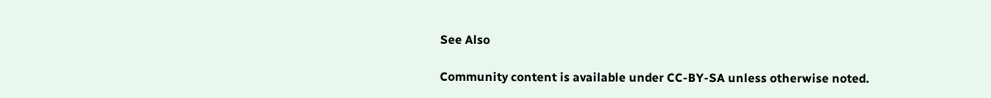See Also

Community content is available under CC-BY-SA unless otherwise noted.